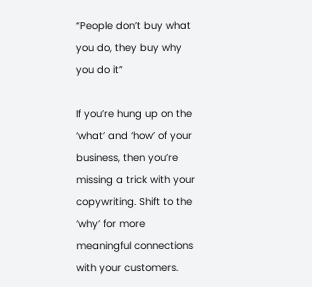“People don’t buy what you do, they buy why you do it”

If you’re hung up on the ‘what’ and ‘how’ of your business, then you’re missing a trick with your copywriting. Shift to the ‘why’ for more meaningful connections with your customers.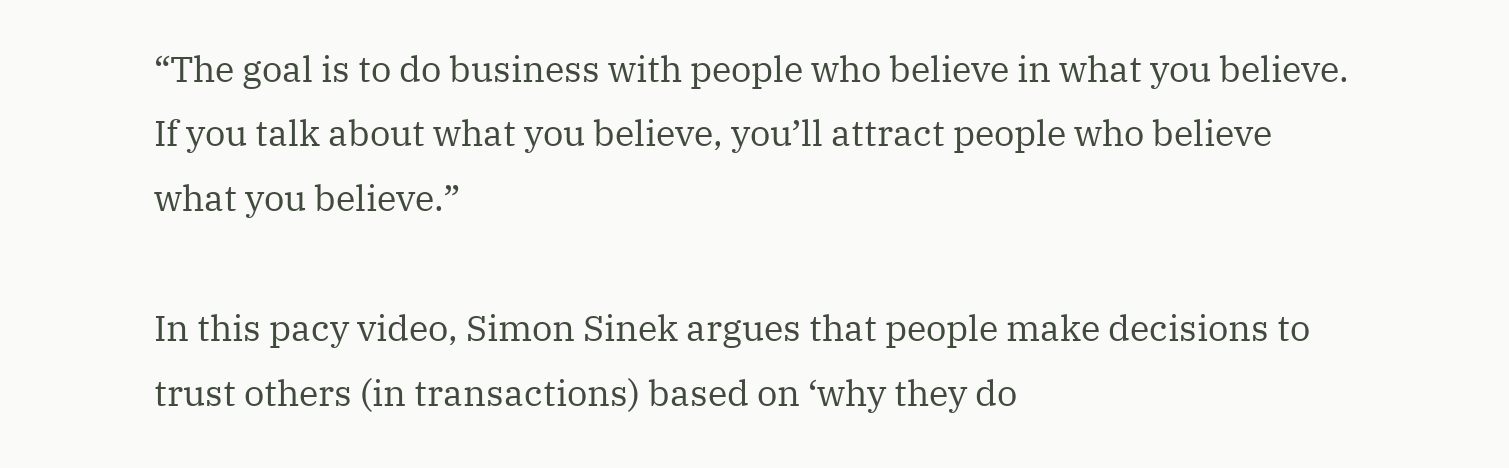“The goal is to do business with people who believe in what you believe. If you talk about what you believe, you’ll attract people who believe what you believe.”

In this pacy video, Simon Sinek argues that people make decisions to trust others (in transactions) based on ‘why they do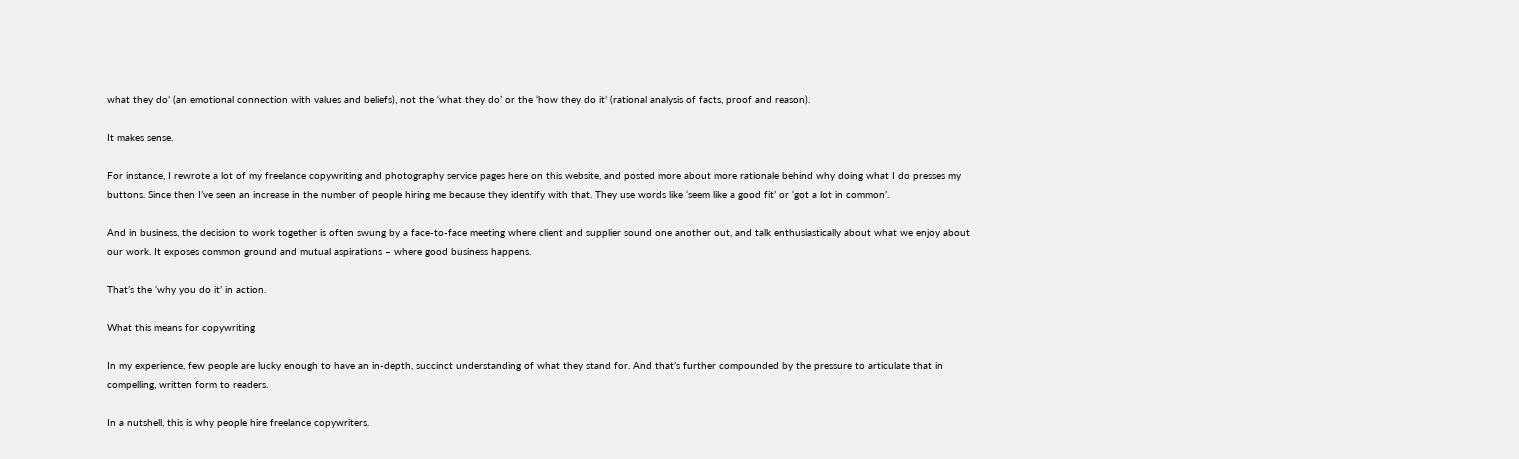what they do’ (an emotional connection with values and beliefs), not the ‘what they do’ or the ‘how they do it’ (rational analysis of facts, proof and reason).

It makes sense.

For instance, I rewrote a lot of my freelance copywriting and photography service pages here on this website, and posted more about more rationale behind why doing what I do presses my buttons. Since then I’ve seen an increase in the number of people hiring me because they identify with that. They use words like ‘seem like a good fit’ or ‘got a lot in common’.

And in business, the decision to work together is often swung by a face-to-face meeting where client and supplier sound one another out, and talk enthusiastically about what we enjoy about our work. It exposes common ground and mutual aspirations – where good business happens.

That’s the ‘why you do it’ in action.

What this means for copywriting

In my experience, few people are lucky enough to have an in-depth, succinct understanding of what they stand for. And that’s further compounded by the pressure to articulate that in compelling, written form to readers.

In a nutshell, this is why people hire freelance copywriters.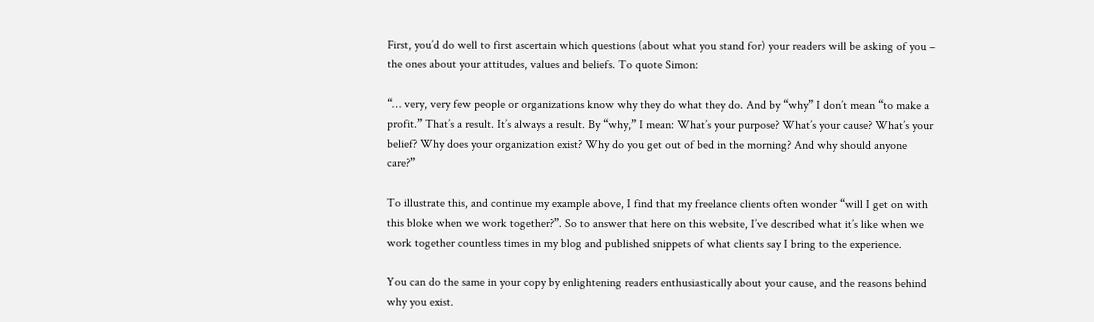First, you’d do well to first ascertain which questions (about what you stand for) your readers will be asking of you – the ones about your attitudes, values and beliefs. To quote Simon:

“… very, very few people or organizations know why they do what they do. And by “why” I don’t mean “to make a profit.” That’s a result. It’s always a result. By “why,” I mean: What’s your purpose? What’s your cause? What’s your belief? Why does your organization exist? Why do you get out of bed in the morning? And why should anyone care?”

To illustrate this, and continue my example above, I find that my freelance clients often wonder “will I get on with this bloke when we work together?”. So to answer that here on this website, I’ve described what it’s like when we work together countless times in my blog and published snippets of what clients say I bring to the experience.

You can do the same in your copy by enlightening readers enthusiastically about your cause, and the reasons behind why you exist.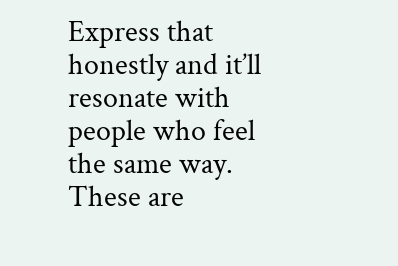Express that honestly and it’ll resonate with people who feel the same way. These are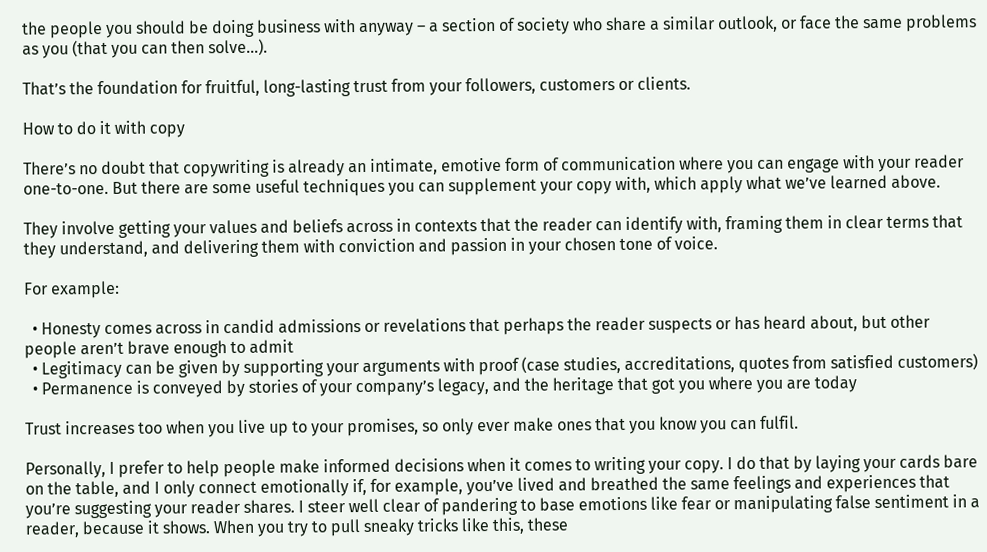the people you should be doing business with anyway – a section of society who share a similar outlook, or face the same problems as you (that you can then solve…).

That’s the foundation for fruitful, long-lasting trust from your followers, customers or clients.

How to do it with copy

There’s no doubt that copywriting is already an intimate, emotive form of communication where you can engage with your reader one-to-one. But there are some useful techniques you can supplement your copy with, which apply what we’ve learned above.

They involve getting your values and beliefs across in contexts that the reader can identify with, framing them in clear terms that they understand, and delivering them with conviction and passion in your chosen tone of voice.

For example:

  • Honesty comes across in candid admissions or revelations that perhaps the reader suspects or has heard about, but other people aren’t brave enough to admit
  • Legitimacy can be given by supporting your arguments with proof (case studies, accreditations, quotes from satisfied customers)
  • Permanence is conveyed by stories of your company’s legacy, and the heritage that got you where you are today

Trust increases too when you live up to your promises, so only ever make ones that you know you can fulfil.

Personally, I prefer to help people make informed decisions when it comes to writing your copy. I do that by laying your cards bare on the table, and I only connect emotionally if, for example, you’ve lived and breathed the same feelings and experiences that you’re suggesting your reader shares. I steer well clear of pandering to base emotions like fear or manipulating false sentiment in a reader, because it shows. When you try to pull sneaky tricks like this, these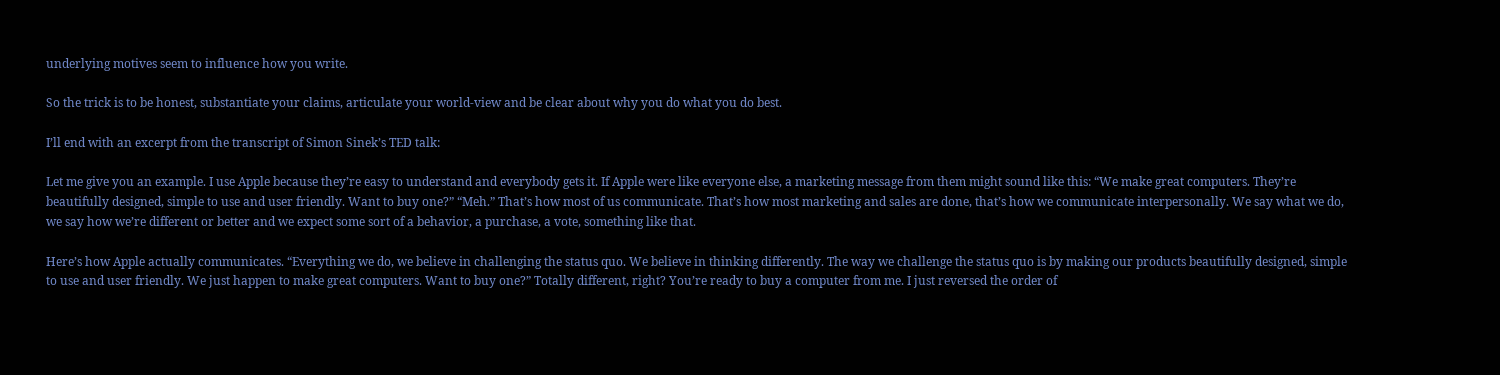underlying motives seem to influence how you write.

So the trick is to be honest, substantiate your claims, articulate your world-view and be clear about why you do what you do best.

I’ll end with an excerpt from the transcript of Simon Sinek’s TED talk:

Let me give you an example. I use Apple because they’re easy to understand and everybody gets it. If Apple were like everyone else, a marketing message from them might sound like this: “We make great computers. They’re beautifully designed, simple to use and user friendly. Want to buy one?” “Meh.” That’s how most of us communicate. That’s how most marketing and sales are done, that’s how we communicate interpersonally. We say what we do, we say how we’re different or better and we expect some sort of a behavior, a purchase, a vote, something like that.

Here’s how Apple actually communicates. “Everything we do, we believe in challenging the status quo. We believe in thinking differently. The way we challenge the status quo is by making our products beautifully designed, simple to use and user friendly. We just happen to make great computers. Want to buy one?” Totally different, right? You’re ready to buy a computer from me. I just reversed the order of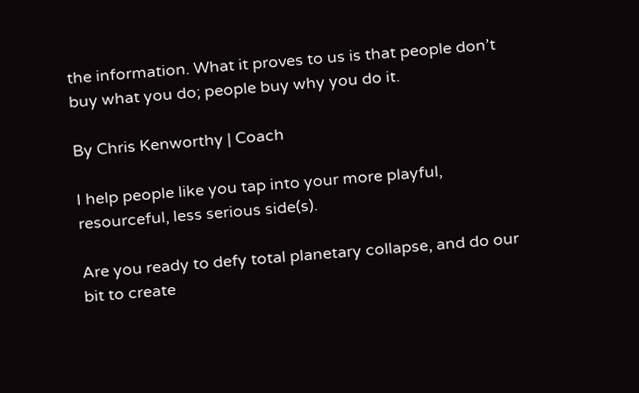the information. What it proves to us is that people don’t buy what you do; people buy why you do it.

By Chris Kenworthy | Coach

I help people like you tap into your more playful, resourceful, less serious side(s).

Are you ready to defy total planetary collapse, and do our bit to create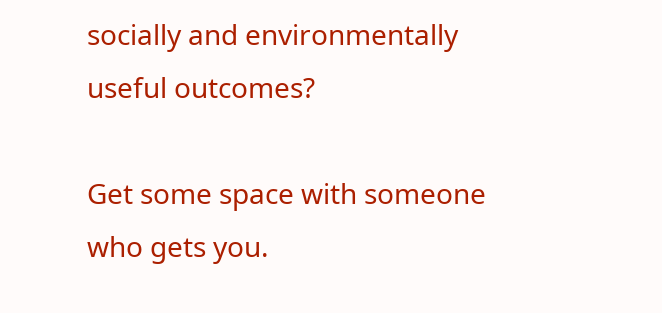socially and environmentally useful outcomes?

Get some space with someone who gets you.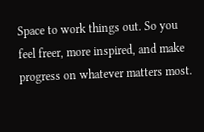Space to work things out. So you feel freer, more inspired, and make progress on whatever matters most.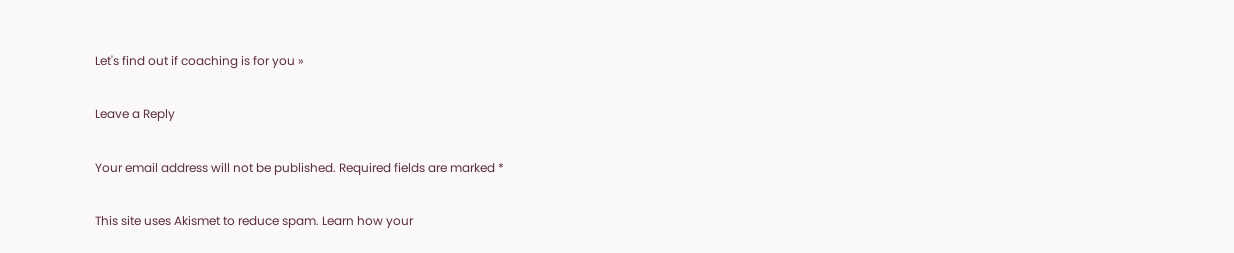Let's find out if coaching is for you »

Leave a Reply

Your email address will not be published. Required fields are marked *

This site uses Akismet to reduce spam. Learn how your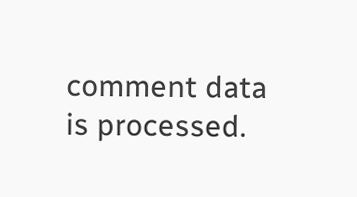comment data is processed.